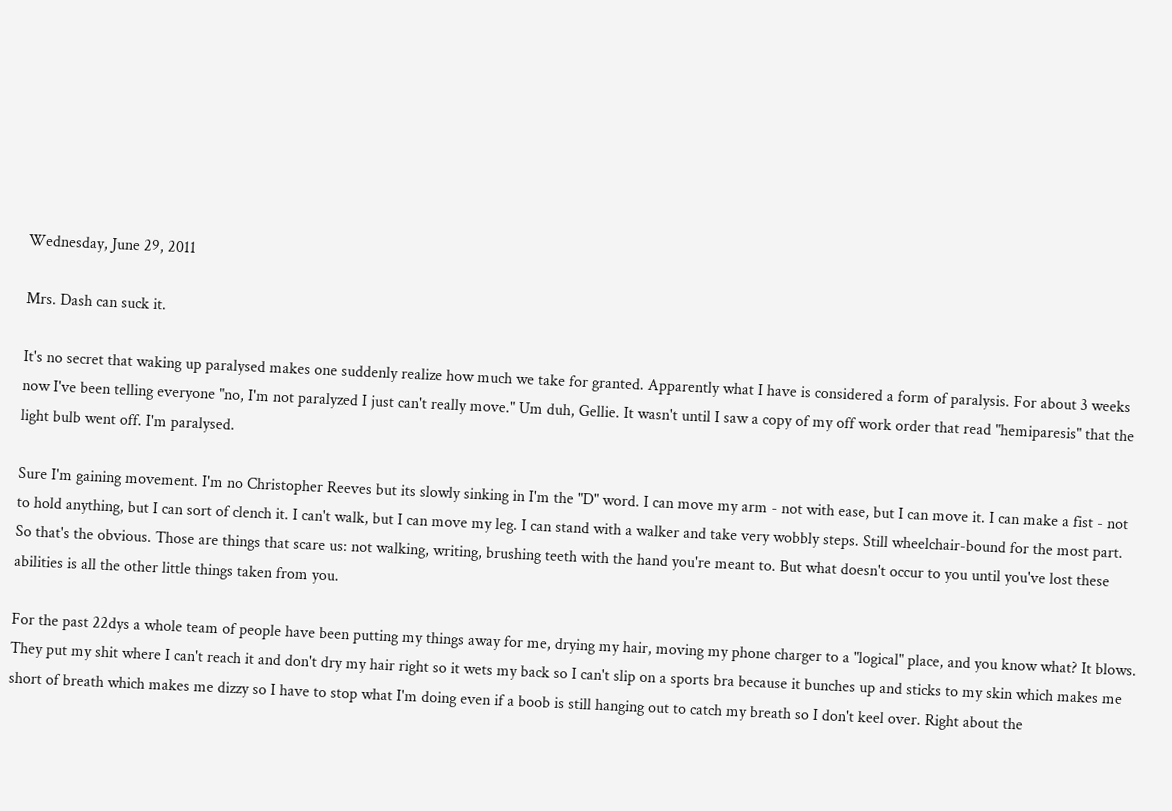Wednesday, June 29, 2011

Mrs. Dash can suck it.

It's no secret that waking up paralysed makes one suddenly realize how much we take for granted. Apparently what I have is considered a form of paralysis. For about 3 weeks now I've been telling everyone "no, I'm not paralyzed I just can't really move." Um duh, Gellie. It wasn't until I saw a copy of my off work order that read "hemiparesis" that the light bulb went off. I'm paralysed.

Sure I'm gaining movement. I'm no Christopher Reeves but its slowly sinking in I'm the "D" word. I can move my arm - not with ease, but I can move it. I can make a fist - not to hold anything, but I can sort of clench it. I can't walk, but I can move my leg. I can stand with a walker and take very wobbly steps. Still wheelchair-bound for the most part. So that's the obvious. Those are things that scare us: not walking, writing, brushing teeth with the hand you're meant to. But what doesn't occur to you until you've lost these abilities is all the other little things taken from you.

For the past 22dys a whole team of people have been putting my things away for me, drying my hair, moving my phone charger to a "logical" place, and you know what? It blows. They put my shit where I can't reach it and don't dry my hair right so it wets my back so I can't slip on a sports bra because it bunches up and sticks to my skin which makes me short of breath which makes me dizzy so I have to stop what I'm doing even if a boob is still hanging out to catch my breath so I don't keel over. Right about the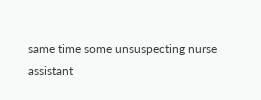same time some unsuspecting nurse assistant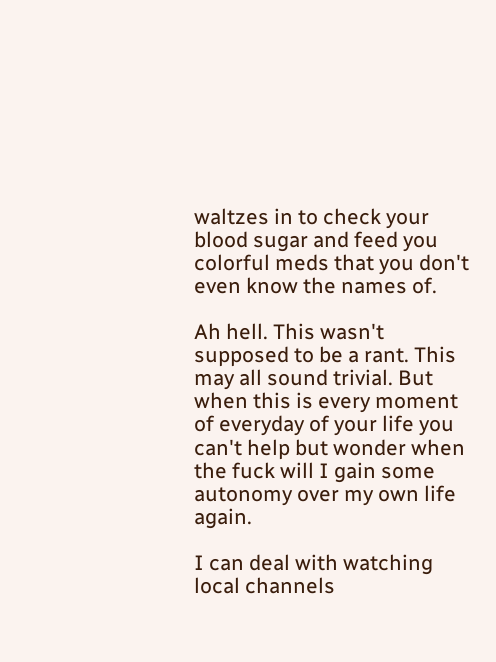waltzes in to check your blood sugar and feed you colorful meds that you don't even know the names of.

Ah hell. This wasn't supposed to be a rant. This may all sound trivial. But when this is every moment of everyday of your life you can't help but wonder when the fuck will I gain some autonomy over my own life again.

I can deal with watching local channels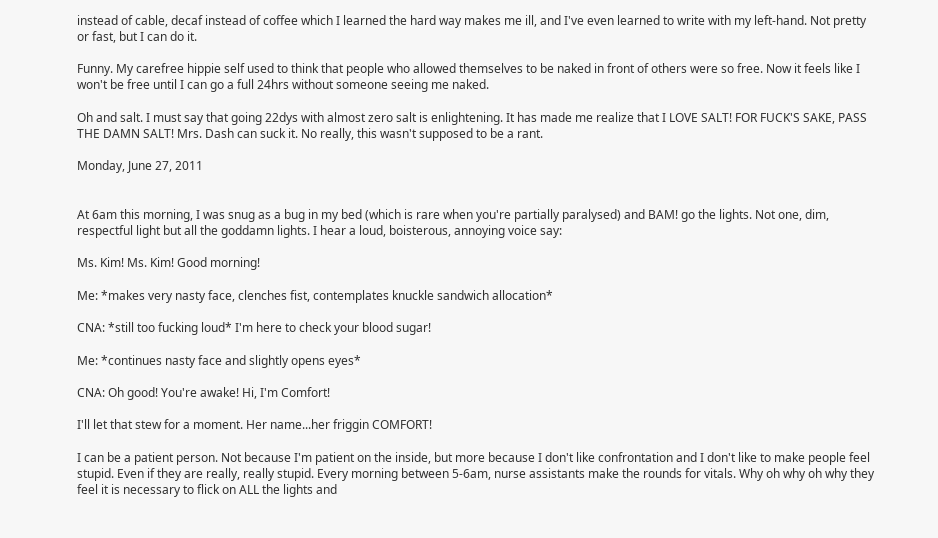instead of cable, decaf instead of coffee which I learned the hard way makes me ill, and I've even learned to write with my left-hand. Not pretty or fast, but I can do it.

Funny. My carefree hippie self used to think that people who allowed themselves to be naked in front of others were so free. Now it feels like I won't be free until I can go a full 24hrs without someone seeing me naked.

Oh and salt. I must say that going 22dys with almost zero salt is enlightening. It has made me realize that I LOVE SALT! FOR FUCK'S SAKE, PASS THE DAMN SALT! Mrs. Dash can suck it. No really, this wasn't supposed to be a rant.

Monday, June 27, 2011


At 6am this morning, I was snug as a bug in my bed (which is rare when you're partially paralysed) and BAM! go the lights. Not one, dim, respectful light but all the goddamn lights. I hear a loud, boisterous, annoying voice say:

Ms. Kim! Ms. Kim! Good morning!

Me: *makes very nasty face, clenches fist, contemplates knuckle sandwich allocation*

CNA: *still too fucking loud* I'm here to check your blood sugar!

Me: *continues nasty face and slightly opens eyes*

CNA: Oh good! You're awake! Hi, I'm Comfort!

I'll let that stew for a moment. Her name...her friggin COMFORT!

I can be a patient person. Not because I'm patient on the inside, but more because I don't like confrontation and I don't like to make people feel stupid. Even if they are really, really stupid. Every morning between 5-6am, nurse assistants make the rounds for vitals. Why oh why oh why they feel it is necessary to flick on ALL the lights and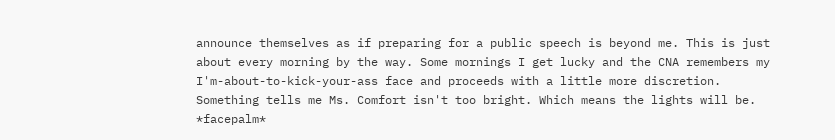announce themselves as if preparing for a public speech is beyond me. This is just about every morning by the way. Some mornings I get lucky and the CNA remembers my I'm-about-to-kick-your-ass face and proceeds with a little more discretion. Something tells me Ms. Comfort isn't too bright. Which means the lights will be. *facepalm*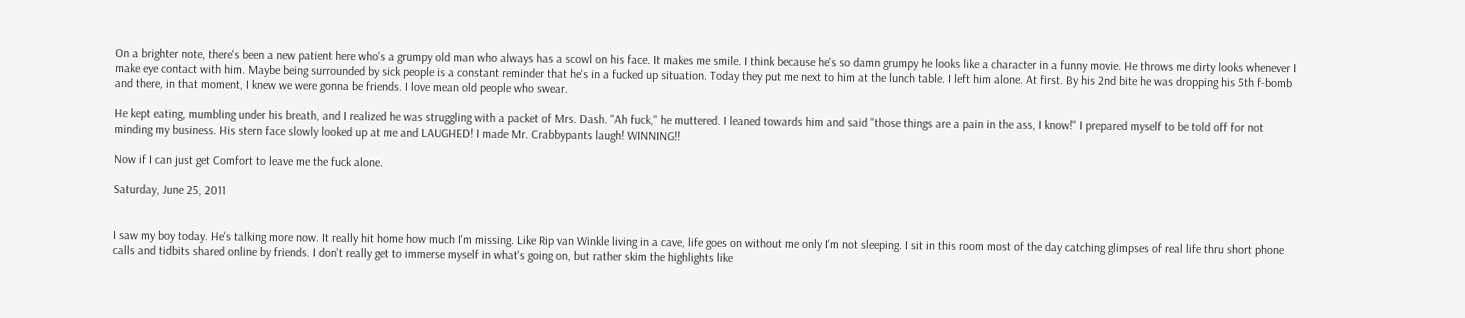On a brighter note, there's been a new patient here who's a grumpy old man who always has a scowl on his face. It makes me smile. I think because he's so damn grumpy he looks like a character in a funny movie. He throws me dirty looks whenever I make eye contact with him. Maybe being surrounded by sick people is a constant reminder that he's in a fucked up situation. Today they put me next to him at the lunch table. I left him alone. At first. By his 2nd bite he was dropping his 5th f-bomb and there, in that moment, I knew we were gonna be friends. I love mean old people who swear.

He kept eating, mumbling under his breath, and I realized he was struggling with a packet of Mrs. Dash. "Ah fuck," he muttered. I leaned towards him and said "those things are a pain in the ass, I know!" I prepared myself to be told off for not minding my business. His stern face slowly looked up at me and LAUGHED! I made Mr. Crabbypants laugh! WINNING!!

Now if I can just get Comfort to leave me the fuck alone.

Saturday, June 25, 2011


I saw my boy today. He's talking more now. It really hit home how much I'm missing. Like Rip van Winkle living in a cave, life goes on without me only I'm not sleeping. I sit in this room most of the day catching glimpses of real life thru short phone calls and tidbits shared online by friends. I don't really get to immerse myself in what's going on, but rather skim the highlights like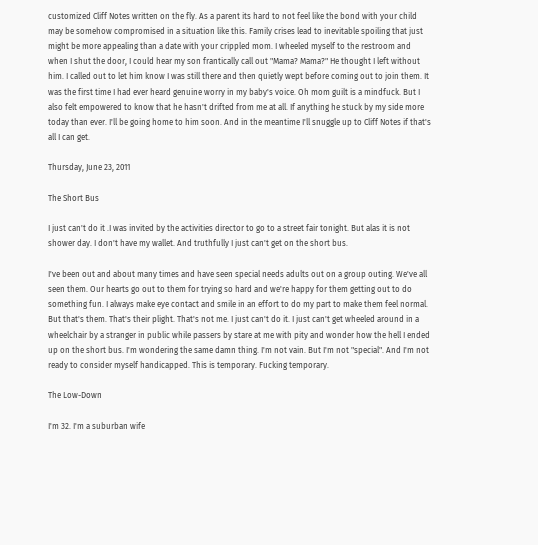customized Cliff Notes written on the fly. As a parent its hard to not feel like the bond with your child may be somehow compromised in a situation like this. Family crises lead to inevitable spoiling that just might be more appealing than a date with your crippled mom. I wheeled myself to the restroom and when I shut the door, I could hear my son frantically call out "Mama? Mama?" He thought I left without him. I called out to let him know I was still there and then quietly wept before coming out to join them. It was the first time I had ever heard genuine worry in my baby's voice. Oh mom guilt is a mindfuck. But I also felt empowered to know that he hasn't drifted from me at all. If anything he stuck by my side more today than ever. I'll be going home to him soon. And in the meantime I'll snuggle up to Cliff Notes if that's all I can get.

Thursday, June 23, 2011

The Short Bus

I just can't do it .I was invited by the activities director to go to a street fair tonight. But alas it is not shower day. I don't have my wallet. And truthfully I just can't get on the short bus.

I've been out and about many times and have seen special needs adults out on a group outing. We've all seen them. Our hearts go out to them for trying so hard and we're happy for them getting out to do something fun. I always make eye contact and smile in an effort to do my part to make them feel normal. But that's them. That's their plight. That's not me. I just can't do it. I just can't get wheeled around in a wheelchair by a stranger in public while passers by stare at me with pity and wonder how the hell I ended up on the short bus. I'm wondering the same damn thing. I'm not vain. But I'm not "special". And I'm not ready to consider myself handicapped. This is temporary. Fucking temporary.

The Low-Down

I'm 32. I'm a suburban wife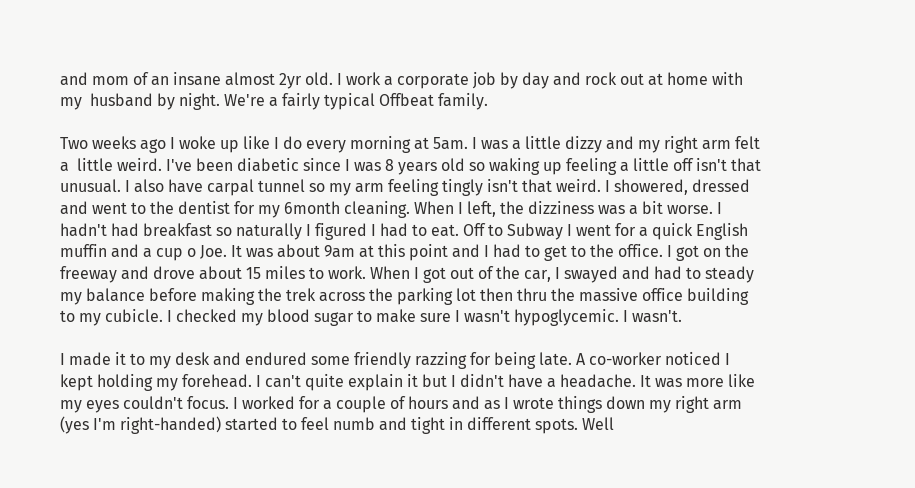and mom of an insane almost 2yr old. I work a corporate job by day and rock out at home with my  husband by night. We're a fairly typical Offbeat family.

Two weeks ago I woke up like I do every morning at 5am. I was a little dizzy and my right arm felt a  little weird. I've been diabetic since I was 8 years old so waking up feeling a little off isn't that unusual. I also have carpal tunnel so my arm feeling tingly isn't that weird. I showered, dressed and went to the dentist for my 6month cleaning. When I left, the dizziness was a bit worse. I hadn't had breakfast so naturally I figured I had to eat. Off to Subway I went for a quick English muffin and a cup o Joe. It was about 9am at this point and I had to get to the office. I got on the freeway and drove about 15 miles to work. When I got out of the car, I swayed and had to steady my balance before making the trek across the parking lot then thru the massive office building to my cubicle. I checked my blood sugar to make sure I wasn't hypoglycemic. I wasn't.

I made it to my desk and endured some friendly razzing for being late. A co-worker noticed I kept holding my forehead. I can't quite explain it but I didn't have a headache. It was more like my eyes couldn't focus. I worked for a couple of hours and as I wrote things down my right arm (yes I'm right-handed) started to feel numb and tight in different spots. Well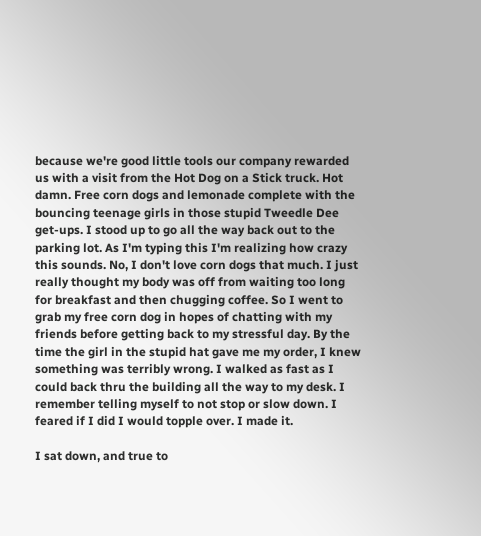because we're good little tools our company rewarded us with a visit from the Hot Dog on a Stick truck. Hot damn. Free corn dogs and lemonade complete with the bouncing teenage girls in those stupid Tweedle Dee get-ups. I stood up to go all the way back out to the parking lot. As I'm typing this I'm realizing how crazy this sounds. No, I don't love corn dogs that much. I just really thought my body was off from waiting too long for breakfast and then chugging coffee. So I went to grab my free corn dog in hopes of chatting with my friends before getting back to my stressful day. By the time the girl in the stupid hat gave me my order, I knew something was terribly wrong. I walked as fast as I could back thru the building all the way to my desk. I remember telling myself to not stop or slow down. I feared if I did I would topple over. I made it.

I sat down, and true to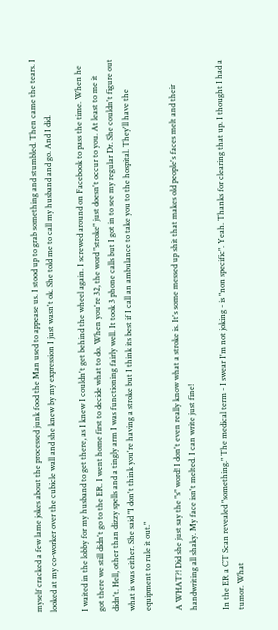myself cracked a few lame jokes about the processed junk food the Man used to appease us. I stood up to grab something and stumbled. Then came the tears. I looked at my co-worker over the cubicle wall and she knew by my expression I just wasn't ok. She told me to call my husband and go. And I did.

I waited in the lobby for my husband to get there, as I knew I couldn't get behind the wheel again. I screwed around on Facebook to pass the time. When he got there we still didn't go to the ER. I went home first to decide what to do. When you're 32, the word "stroke" just doesn't occur to you. At least to me it didn't. Hell, other than dizzy spells and a tingly arm I was functioning fairly well. It took 3 phone calls but I got in to see my regular Dr. She couldn't figure out what is was either. She said "I don't think you're having a stroke but I think its best if I call an ambulance to take you to the hospital. They'll have the equipment to rule it out."

A WHAT?! Did she just say the "s" word! I don't even really know what a stroke is. It's some messed up shit that makes old people's faces melt and their handwriting all shaky. My face isn't melted. I can write just fine!

In the ER a CT Scan revealed "something." The medical term - I swear I'm not joking - is "non specific". Yeah. Thanks for clearing that up. I thought I had a tumor. What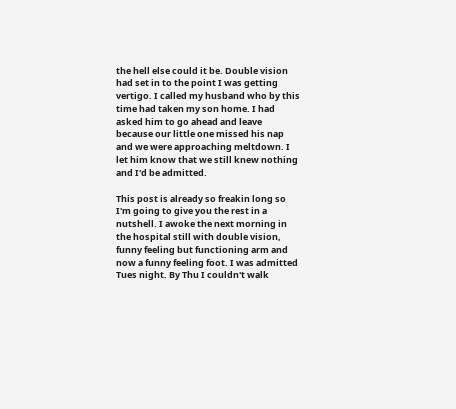the hell else could it be. Double vision had set in to the point I was getting vertigo. I called my husband who by this time had taken my son home. I had asked him to go ahead and leave because our little one missed his nap and we were approaching meltdown. I let him know that we still knew nothing and I'd be admitted.

This post is already so freakin long so I'm going to give you the rest in a nutshell. I awoke the next morning in the hospital still with double vision, funny feeling but functioning arm and now a funny feeling foot. I was admitted Tues night. By Thu I couldn't walk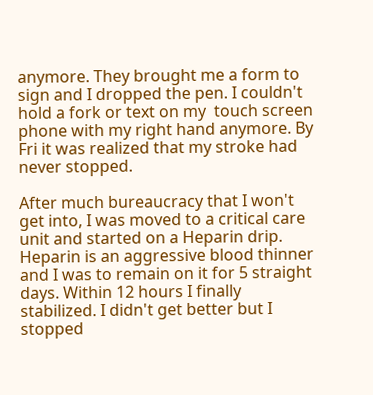anymore. They brought me a form to sign and I dropped the pen. I couldn't hold a fork or text on my  touch screen phone with my right hand anymore. By Fri it was realized that my stroke had never stopped.

After much bureaucracy that I won't get into, I was moved to a critical care unit and started on a Heparin drip. Heparin is an aggressive blood thinner and I was to remain on it for 5 straight days. Within 12 hours I finally stabilized. I didn't get better but I stopped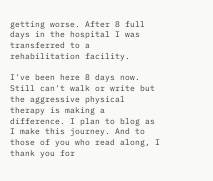getting worse. After 8 full days in the hospital I was transferred to a rehabilitation facility.

I've been here 8 days now. Still can't walk or write but the aggressive physical therapy is making a difference. I plan to blog as I make this journey. And to those of you who read along, I thank you for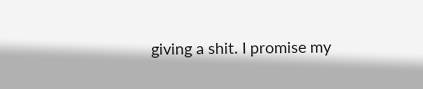giving a shit. I promise my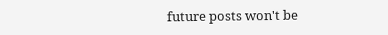future posts won't be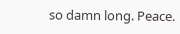so damn long. Peace.